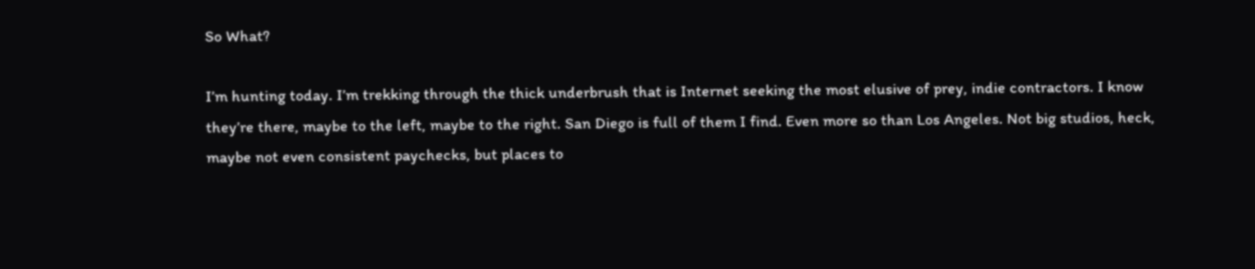So What?

I’m hunting today. I’m trekking through the thick underbrush that is Internet seeking the most elusive of prey, indie contractors. I know they’re there, maybe to the left, maybe to the right. San Diego is full of them I find. Even more so than Los Angeles. Not big studios, heck, maybe not even consistent paychecks, but places to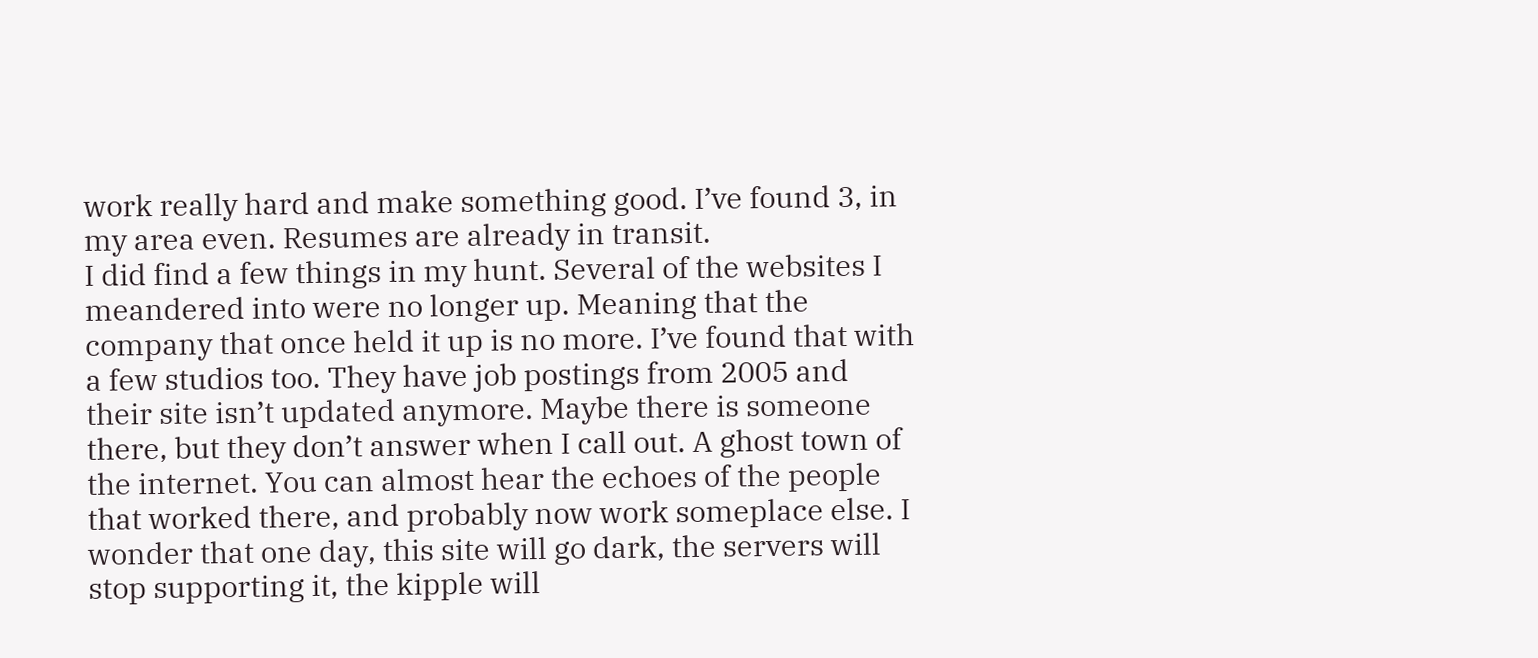work really hard and make something good. I’ve found 3, in my area even. Resumes are already in transit.
I did find a few things in my hunt. Several of the websites I meandered into were no longer up. Meaning that the company that once held it up is no more. I’ve found that with a few studios too. They have job postings from 2005 and their site isn’t updated anymore. Maybe there is someone there, but they don’t answer when I call out. A ghost town of the internet. You can almost hear the echoes of the people that worked there, and probably now work someplace else. I wonder that one day, this site will go dark, the servers will stop supporting it, the kipple will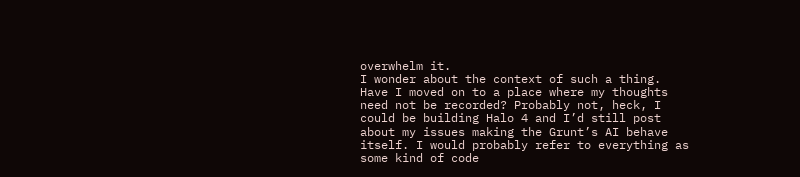overwhelm it.
I wonder about the context of such a thing. Have I moved on to a place where my thoughts need not be recorded? Probably not, heck, I could be building Halo 4 and I’d still post about my issues making the Grunt’s AI behave itself. I would probably refer to everything as some kind of code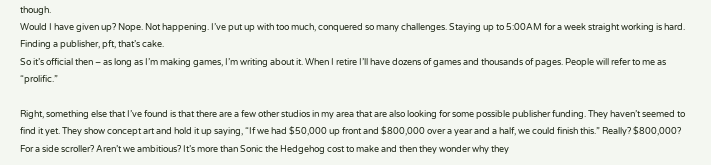though.
Would I have given up? Nope. Not happening. I’ve put up with too much, conquered so many challenges. Staying up to 5:00AM for a week straight working is hard. Finding a publisher, pft, that’s cake.
So it’s official then – as long as I’m making games, I’m writing about it. When I retire I’ll have dozens of games and thousands of pages. People will refer to me as “prolific.”

Right, something else that I’ve found is that there are a few other studios in my area that are also looking for some possible publisher funding. They haven’t seemed to find it yet. They show concept art and hold it up saying, “If we had $50,000 up front and $800,000 over a year and a half, we could finish this.” Really? $800,000? For a side scroller? Aren’t we ambitious? It’s more than Sonic the Hedgehog cost to make and then they wonder why they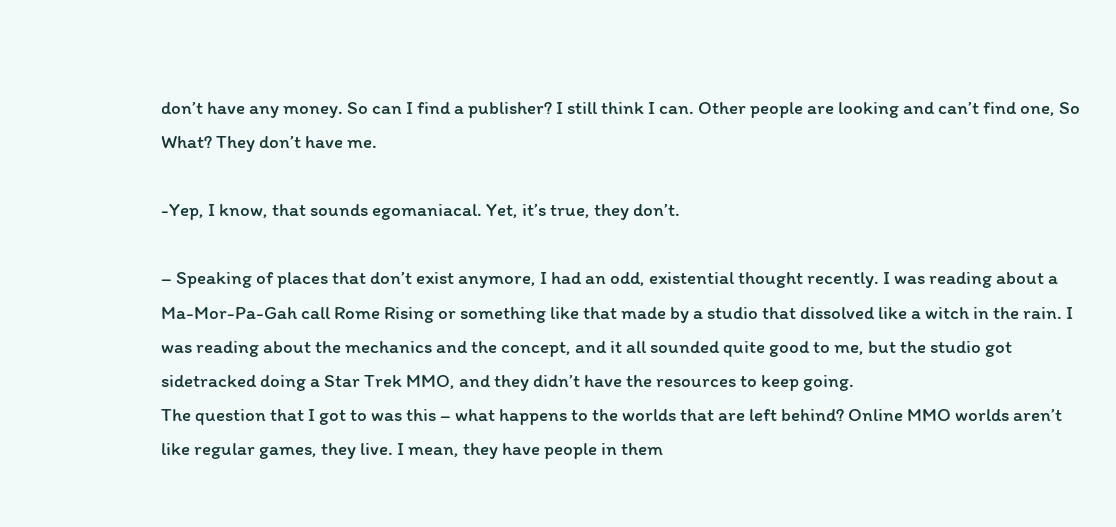don’t have any money. So can I find a publisher? I still think I can. Other people are looking and can’t find one, So What? They don’t have me.

-Yep, I know, that sounds egomaniacal. Yet, it’s true, they don’t.

– Speaking of places that don’t exist anymore, I had an odd, existential thought recently. I was reading about a Ma-Mor-Pa-Gah call Rome Rising or something like that made by a studio that dissolved like a witch in the rain. I was reading about the mechanics and the concept, and it all sounded quite good to me, but the studio got sidetracked doing a Star Trek MMO, and they didn’t have the resources to keep going.
The question that I got to was this – what happens to the worlds that are left behind? Online MMO worlds aren’t like regular games, they live. I mean, they have people in them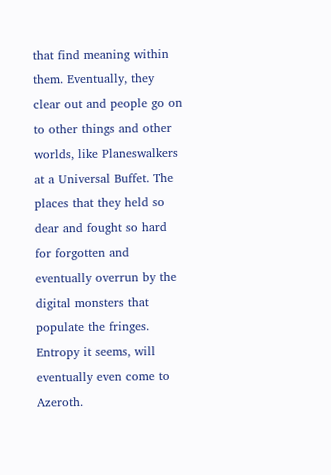that find meaning within them. Eventually, they clear out and people go on to other things and other worlds, like Planeswalkers at a Universal Buffet. The places that they held so dear and fought so hard for forgotten and eventually overrun by the digital monsters that populate the fringes. Entropy it seems, will eventually even come to Azeroth.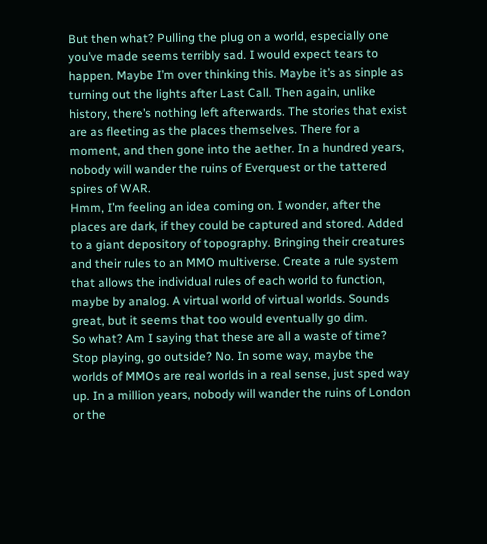But then what? Pulling the plug on a world, especially one you’ve made seems terribly sad. I would expect tears to happen. Maybe I’m over thinking this. Maybe it’s as sinple as turning out the lights after Last Call. Then again, unlike history, there’s nothing left afterwards. The stories that exist are as fleeting as the places themselves. There for a moment, and then gone into the aether. In a hundred years, nobody will wander the ruins of Everquest or the tattered spires of WAR.
Hmm, I’m feeling an idea coming on. I wonder, after the places are dark, if they could be captured and stored. Added to a giant depository of topography. Bringing their creatures and their rules to an MMO multiverse. Create a rule system that allows the individual rules of each world to function, maybe by analog. A virtual world of virtual worlds. Sounds great, but it seems that too would eventually go dim.
So what? Am I saying that these are all a waste of time? Stop playing, go outside? No. In some way, maybe the worlds of MMOs are real worlds in a real sense, just sped way up. In a million years, nobody will wander the ruins of London or the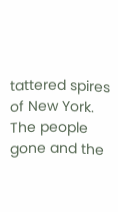tattered spires of New York. The people gone and the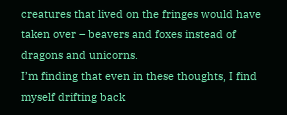creatures that lived on the fringes would have taken over – beavers and foxes instead of dragons and unicorns.
I’m finding that even in these thoughts, I find myself drifting back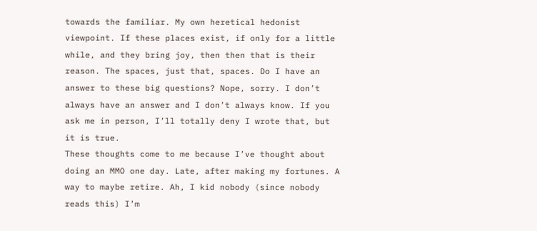towards the familiar. My own heretical hedonist viewpoint. If these places exist, if only for a little while, and they bring joy, then then that is their reason. The spaces, just that, spaces. Do I have an answer to these big questions? Nope, sorry. I don’t always have an answer and I don’t always know. If you ask me in person, I’ll totally deny I wrote that, but it is true.
These thoughts come to me because I’ve thought about doing an MMO one day. Late, after making my fortunes. A way to maybe retire. Ah, I kid nobody (since nobody reads this) I’m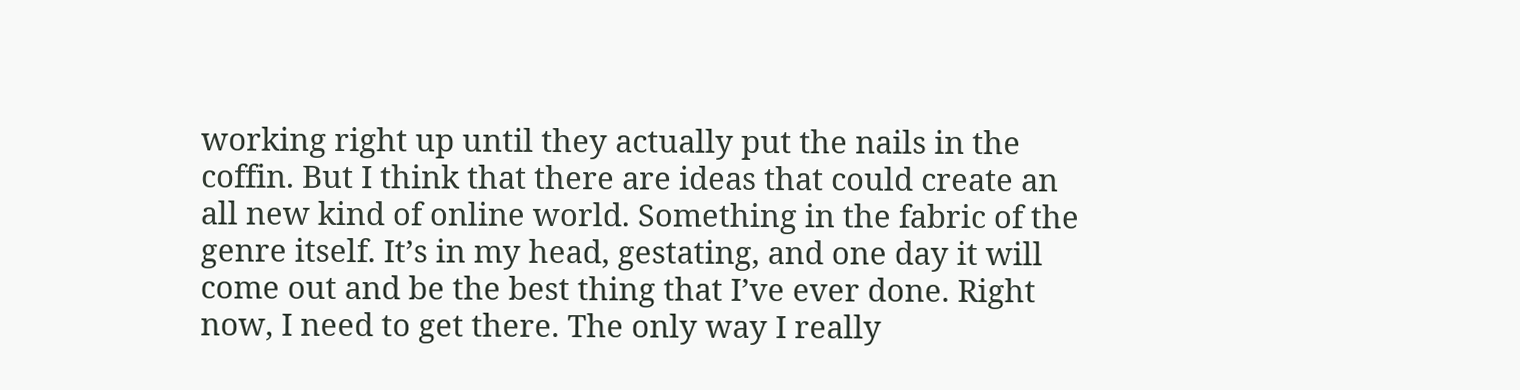working right up until they actually put the nails in the coffin. But I think that there are ideas that could create an all new kind of online world. Something in the fabric of the genre itself. It’s in my head, gestating, and one day it will come out and be the best thing that I’ve ever done. Right now, I need to get there. The only way I really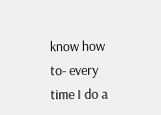know how to- every time I do a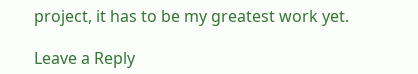project, it has to be my greatest work yet.

Leave a Reply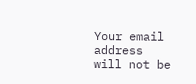Your email address will not be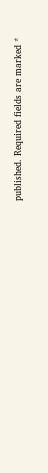published. Required fields are marked *